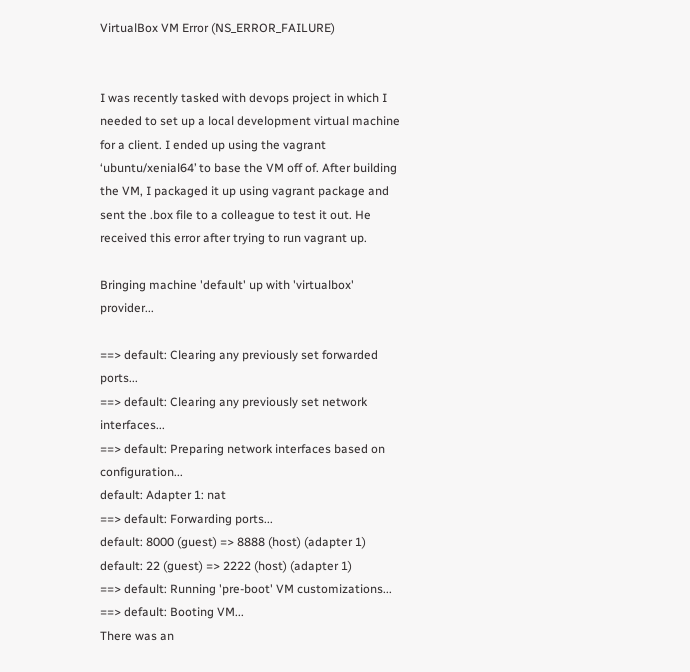VirtualBox VM Error (NS_ERROR_FAILURE)


I was recently tasked with devops project in which I needed to set up a local development virtual machine for a client. I ended up using the vagrant ‘ubuntu/xenial64’ to base the VM off of. After building the VM, I packaged it up using vagrant package and sent the .box file to a colleague to test it out. He received this error after trying to run vagrant up.

Bringing machine 'default' up with 'virtualbox' provider...

==> default: Clearing any previously set forwarded ports...
==> default: Clearing any previously set network interfaces...
==> default: Preparing network interfaces based on configuration...
default: Adapter 1: nat
==> default: Forwarding ports...
default: 8000 (guest) => 8888 (host) (adapter 1)
default: 22 (guest) => 2222 (host) (adapter 1)
==> default: Running 'pre-boot' VM customizations...
==> default: Booting VM...
There was an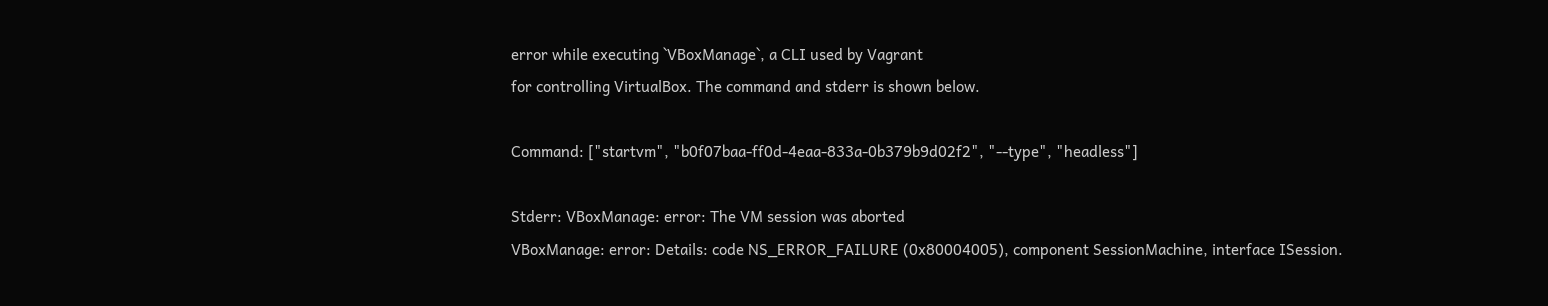error while executing `VBoxManage`, a CLI used by Vagrant
for controlling VirtualBox. The command and stderr is shown below.

Command: ["startvm", "b0f07baa-ff0d-4eaa-833a-0b379b9d02f2", "--type", "headless"]

Stderr: VBoxManage: error: The VM session was aborted
VBoxManage: error: Details: code NS_ERROR_FAILURE (0x80004005), component SessionMachine, interface ISession.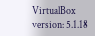VirtualBox version: 5.1.18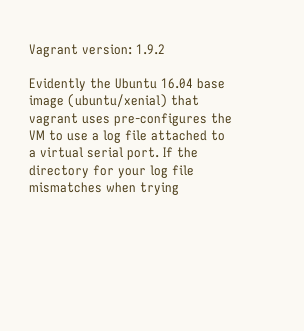Vagrant version: 1.9.2

Evidently the Ubuntu 16.04 base image (ubuntu/xenial) that vagrant uses pre-configures the VM to use a log file attached to a virtual serial port. If the directory for your log file mismatches when trying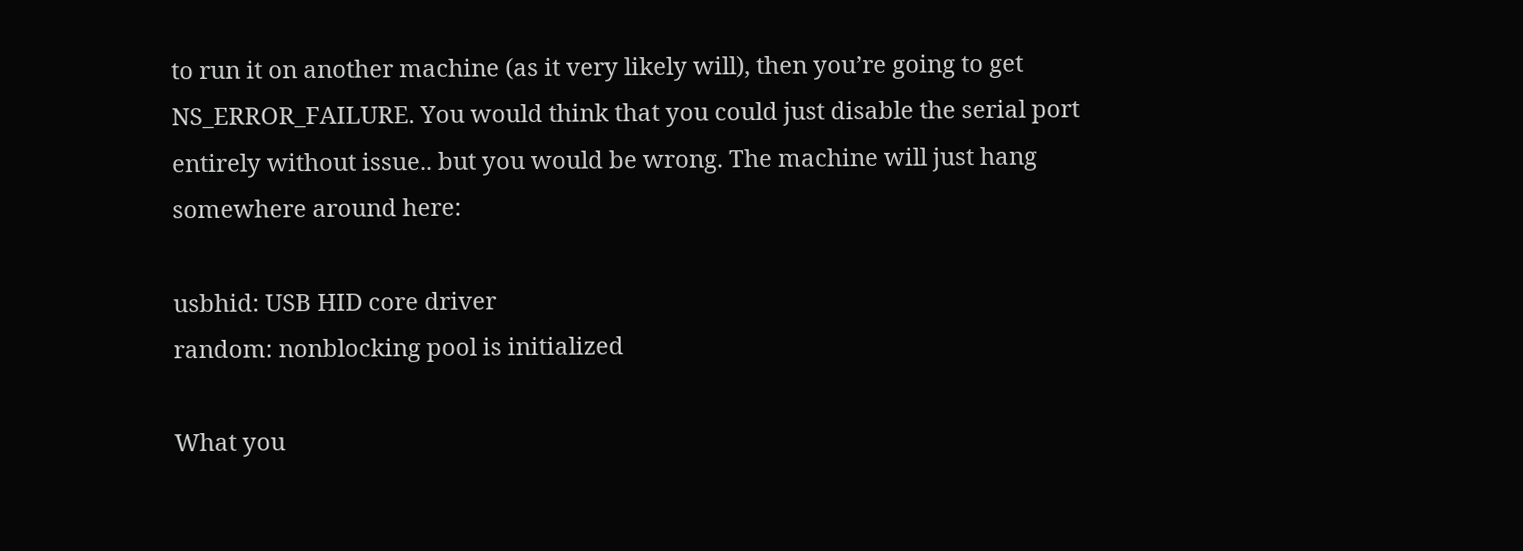to run it on another machine (as it very likely will), then you’re going to get NS_ERROR_FAILURE. You would think that you could just disable the serial port entirely without issue.. but you would be wrong. The machine will just hang somewhere around here:

usbhid: USB HID core driver
random: nonblocking pool is initialized

What you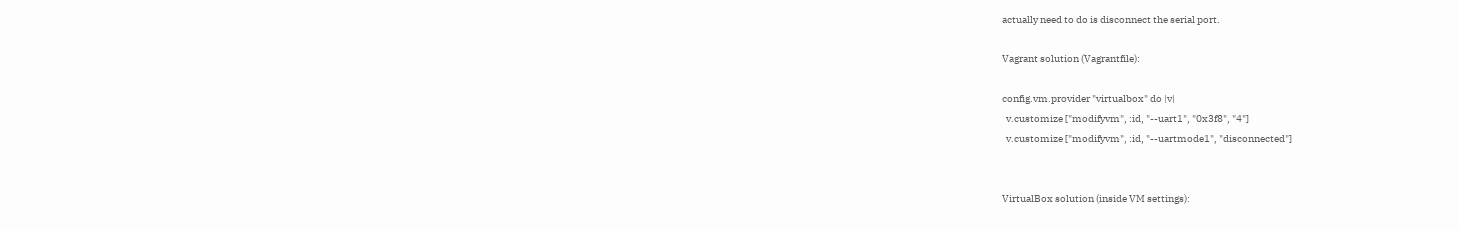actually need to do is disconnect the serial port.

Vagrant solution (Vagrantfile):

config.vm.provider "virtualbox" do |v|
  v.customize ["modifyvm", :id, "--uart1", "0x3f8", "4"]
  v.customize ["modifyvm", :id, "--uartmode1", "disconnected"]


VirtualBox solution (inside VM settings):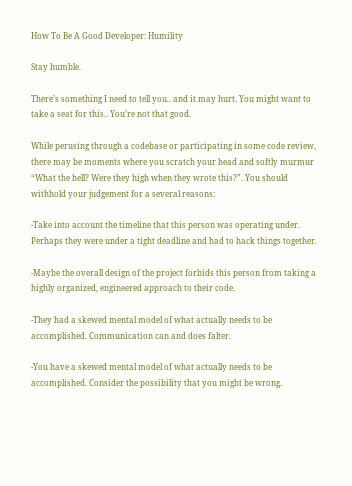How To Be A Good Developer: Humility

Stay humble.

There’s something I need to tell you.. and it may hurt. You might want to take a seat for this.. You’re not that good.

While perusing through a codebase or participating in some code review, there may be moments where you scratch your head and softly murmur “What the hell? Were they high when they wrote this?”. You should withhold your judgement for a several reasons:

-Take into account the timeline that this person was operating under. Perhaps they were under a tight deadline and had to hack things together.

-Maybe the overall design of the project forbids this person from taking a highly organized, engineered approach to their code.

-They had a skewed mental model of what actually needs to be accomplished. Communication can and does falter.

-You have a skewed mental model of what actually needs to be accomplished. Consider the possibility that you might be wrong.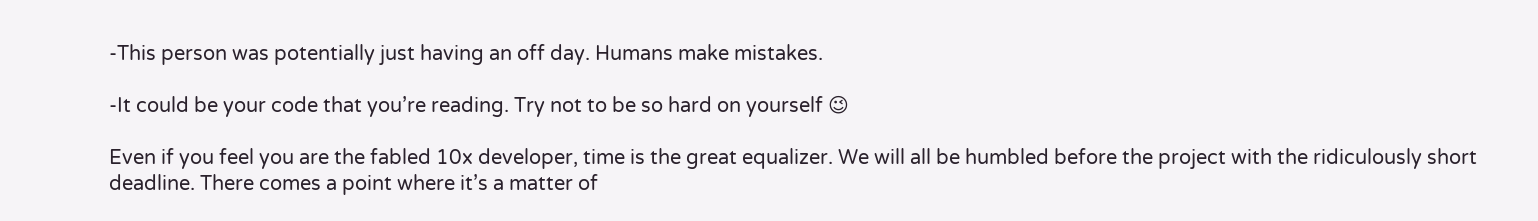-This person was potentially just having an off day. Humans make mistakes.

-It could be your code that you’re reading. Try not to be so hard on yourself 😉

Even if you feel you are the fabled 10x developer, time is the great equalizer. We will all be humbled before the project with the ridiculously short deadline. There comes a point where it’s a matter of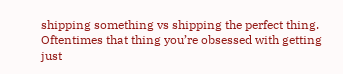shipping something vs shipping the perfect thing. Oftentimes that thing you’re obsessed with getting just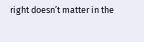right doesn’t matter in the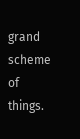grand scheme of things.